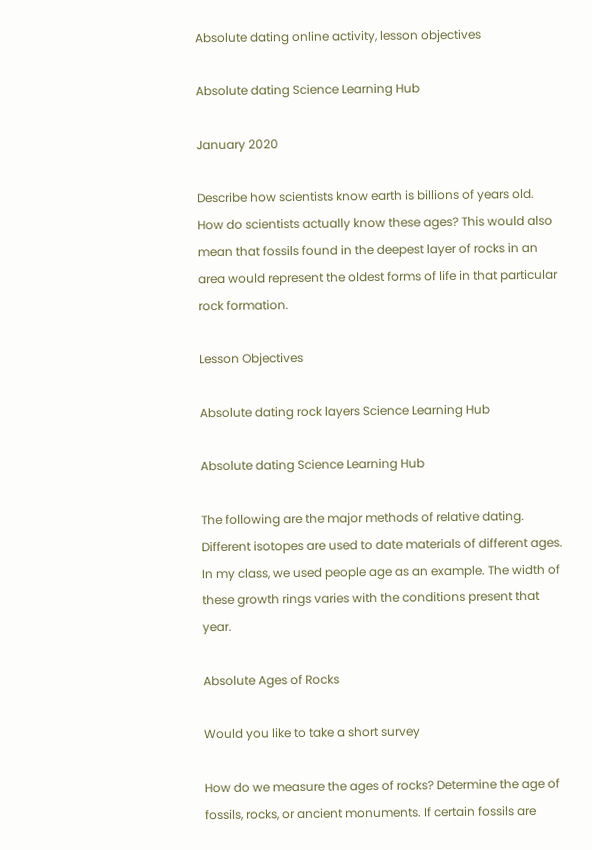Absolute dating online activity, lesson objectives

Absolute dating Science Learning Hub

January 2020

Describe how scientists know earth is billions of years old. How do scientists actually know these ages? This would also mean that fossils found in the deepest layer of rocks in an area would represent the oldest forms of life in that particular rock formation.

Lesson Objectives

Absolute dating rock layers Science Learning Hub

Absolute dating Science Learning Hub

The following are the major methods of relative dating. Different isotopes are used to date materials of different ages. In my class, we used people age as an example. The width of these growth rings varies with the conditions present that year.

Absolute Ages of Rocks

Would you like to take a short survey

How do we measure the ages of rocks? Determine the age of fossils, rocks, or ancient monuments. If certain fossils are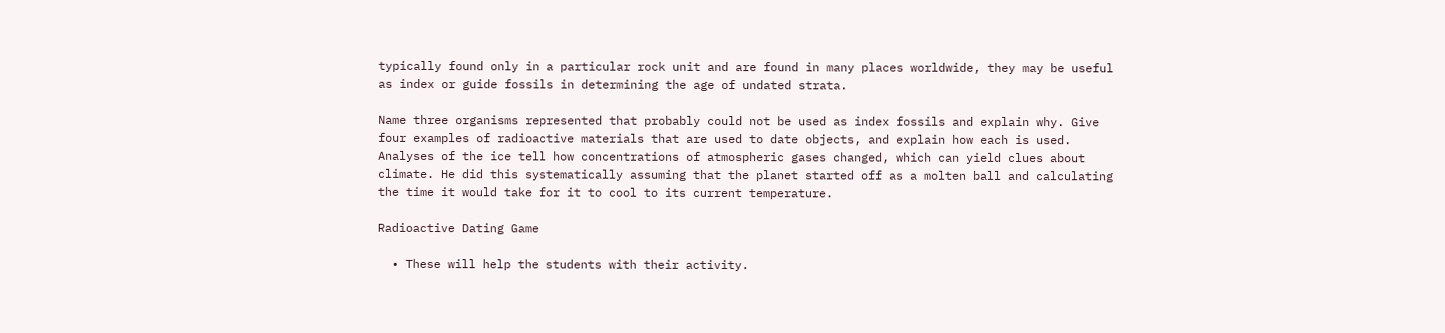typically found only in a particular rock unit and are found in many places worldwide, they may be useful as index or guide fossils in determining the age of undated strata.

Name three organisms represented that probably could not be used as index fossils and explain why. Give four examples of radioactive materials that are used to date objects, and explain how each is used. Analyses of the ice tell how concentrations of atmospheric gases changed, which can yield clues about climate. He did this systematically assuming that the planet started off as a molten ball and calculating the time it would take for it to cool to its current temperature.

Radioactive Dating Game

  • These will help the students with their activity.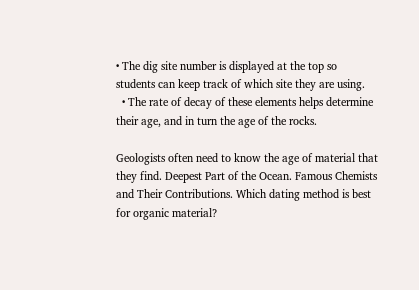• The dig site number is displayed at the top so students can keep track of which site they are using.
  • The rate of decay of these elements helps determine their age, and in turn the age of the rocks.

Geologists often need to know the age of material that they find. Deepest Part of the Ocean. Famous Chemists and Their Contributions. Which dating method is best for organic material?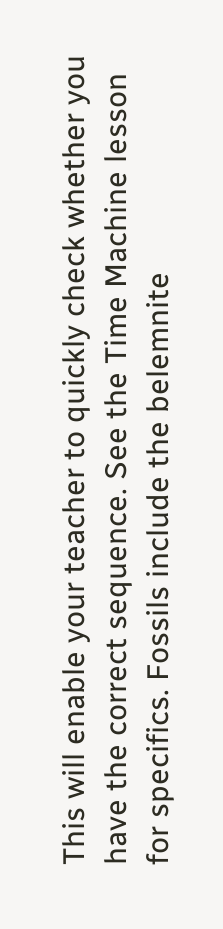This will enable your teacher to quickly check whether you have the correct sequence. See the Time Machine lesson for specifics. Fossils include the belemnite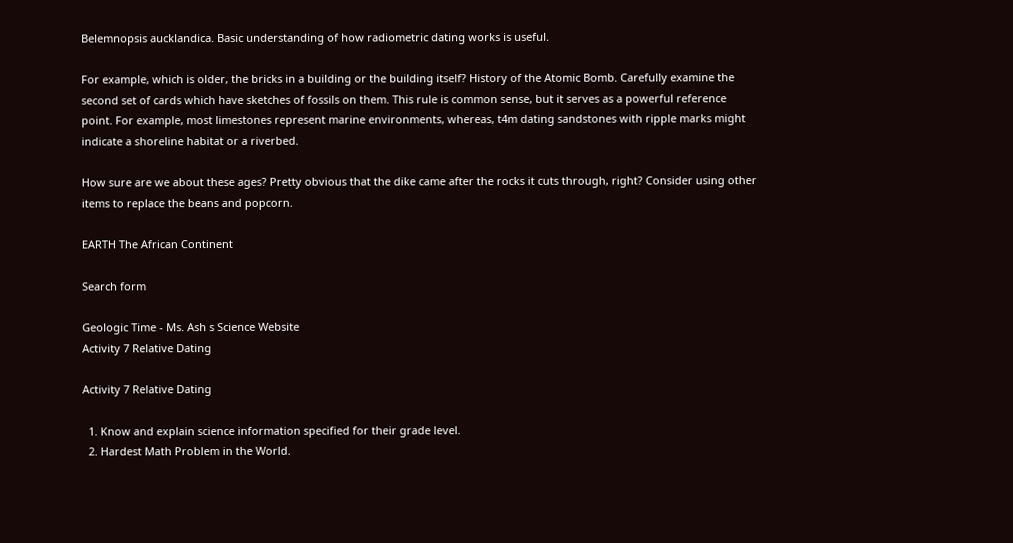Belemnopsis aucklandica. Basic understanding of how radiometric dating works is useful.

For example, which is older, the bricks in a building or the building itself? History of the Atomic Bomb. Carefully examine the second set of cards which have sketches of fossils on them. This rule is common sense, but it serves as a powerful reference point. For example, most limestones represent marine environments, whereas, t4m dating sandstones with ripple marks might indicate a shoreline habitat or a riverbed.

How sure are we about these ages? Pretty obvious that the dike came after the rocks it cuts through, right? Consider using other items to replace the beans and popcorn.

EARTH The African Continent

Search form

Geologic Time - Ms. Ash s Science Website
Activity 7 Relative Dating

Activity 7 Relative Dating

  1. Know and explain science information specified for their grade level.
  2. Hardest Math Problem in the World.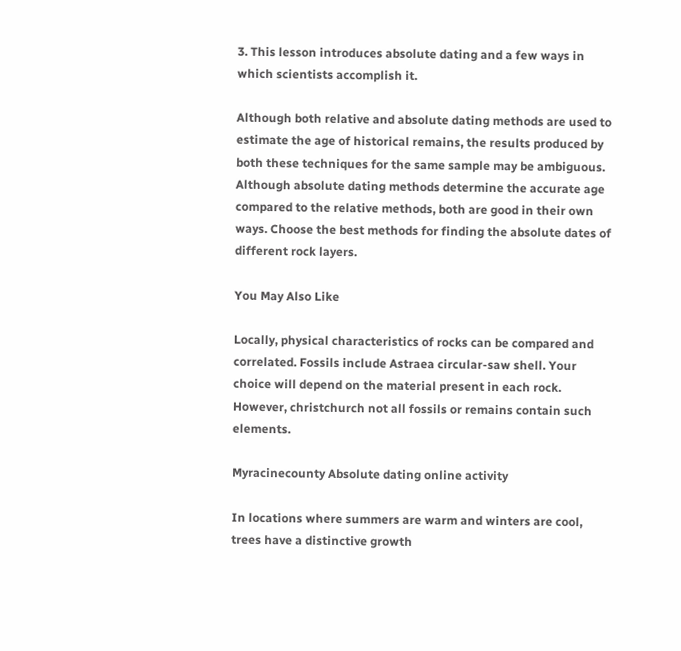3. This lesson introduces absolute dating and a few ways in which scientists accomplish it.

Although both relative and absolute dating methods are used to estimate the age of historical remains, the results produced by both these techniques for the same sample may be ambiguous. Although absolute dating methods determine the accurate age compared to the relative methods, both are good in their own ways. Choose the best methods for finding the absolute dates of different rock layers.

You May Also Like

Locally, physical characteristics of rocks can be compared and correlated. Fossils include Astraea circular-saw shell. Your choice will depend on the material present in each rock. However, christchurch not all fossils or remains contain such elements.

Myracinecounty Absolute dating online activity

In locations where summers are warm and winters are cool, trees have a distinctive growth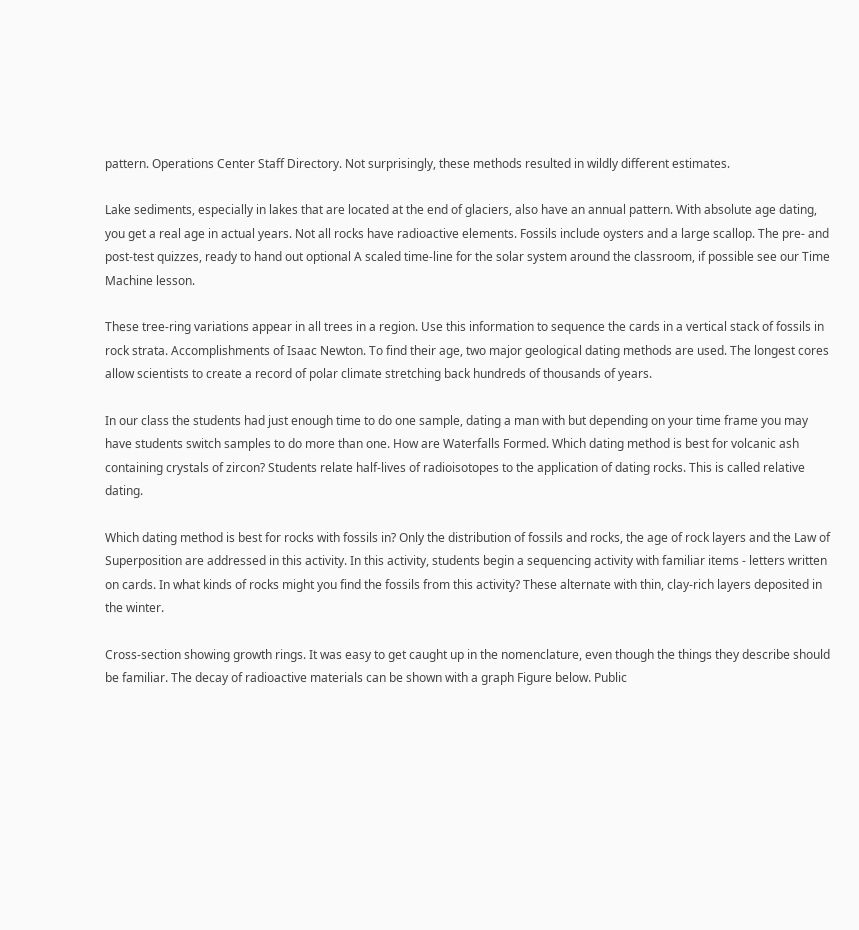pattern. Operations Center Staff Directory. Not surprisingly, these methods resulted in wildly different estimates.

Lake sediments, especially in lakes that are located at the end of glaciers, also have an annual pattern. With absolute age dating, you get a real age in actual years. Not all rocks have radioactive elements. Fossils include oysters and a large scallop. The pre- and post-test quizzes, ready to hand out optional A scaled time-line for the solar system around the classroom, if possible see our Time Machine lesson.

These tree-ring variations appear in all trees in a region. Use this information to sequence the cards in a vertical stack of fossils in rock strata. Accomplishments of Isaac Newton. To find their age, two major geological dating methods are used. The longest cores allow scientists to create a record of polar climate stretching back hundreds of thousands of years.

In our class the students had just enough time to do one sample, dating a man with but depending on your time frame you may have students switch samples to do more than one. How are Waterfalls Formed. Which dating method is best for volcanic ash containing crystals of zircon? Students relate half-lives of radioisotopes to the application of dating rocks. This is called relative dating.

Which dating method is best for rocks with fossils in? Only the distribution of fossils and rocks, the age of rock layers and the Law of Superposition are addressed in this activity. In this activity, students begin a sequencing activity with familiar items - letters written on cards. In what kinds of rocks might you find the fossils from this activity? These alternate with thin, clay-rich layers deposited in the winter.

Cross-section showing growth rings. It was easy to get caught up in the nomenclature, even though the things they describe should be familiar. The decay of radioactive materials can be shown with a graph Figure below. Public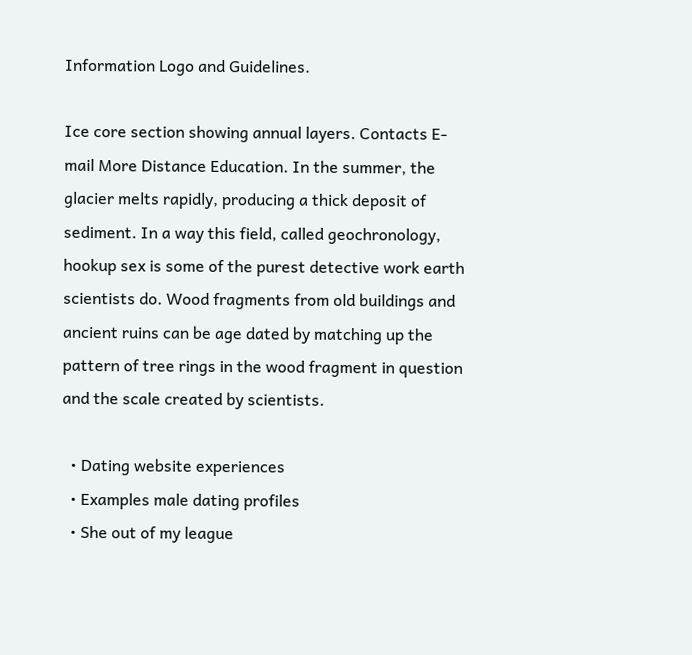Information Logo and Guidelines.

Ice core section showing annual layers. Contacts E-mail More Distance Education. In the summer, the glacier melts rapidly, producing a thick deposit of sediment. In a way this field, called geochronology, hookup sex is some of the purest detective work earth scientists do. Wood fragments from old buildings and ancient ruins can be age dated by matching up the pattern of tree rings in the wood fragment in question and the scale created by scientists.

  • Dating website experiences
  • Examples male dating profiles
  • She out of my league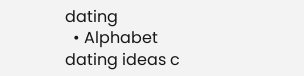dating
  • Alphabet dating ideas c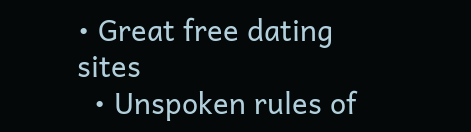• Great free dating sites
  • Unspoken rules of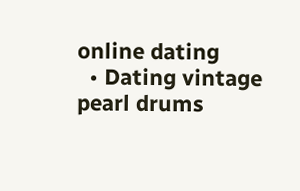online dating
  • Dating vintage pearl drums